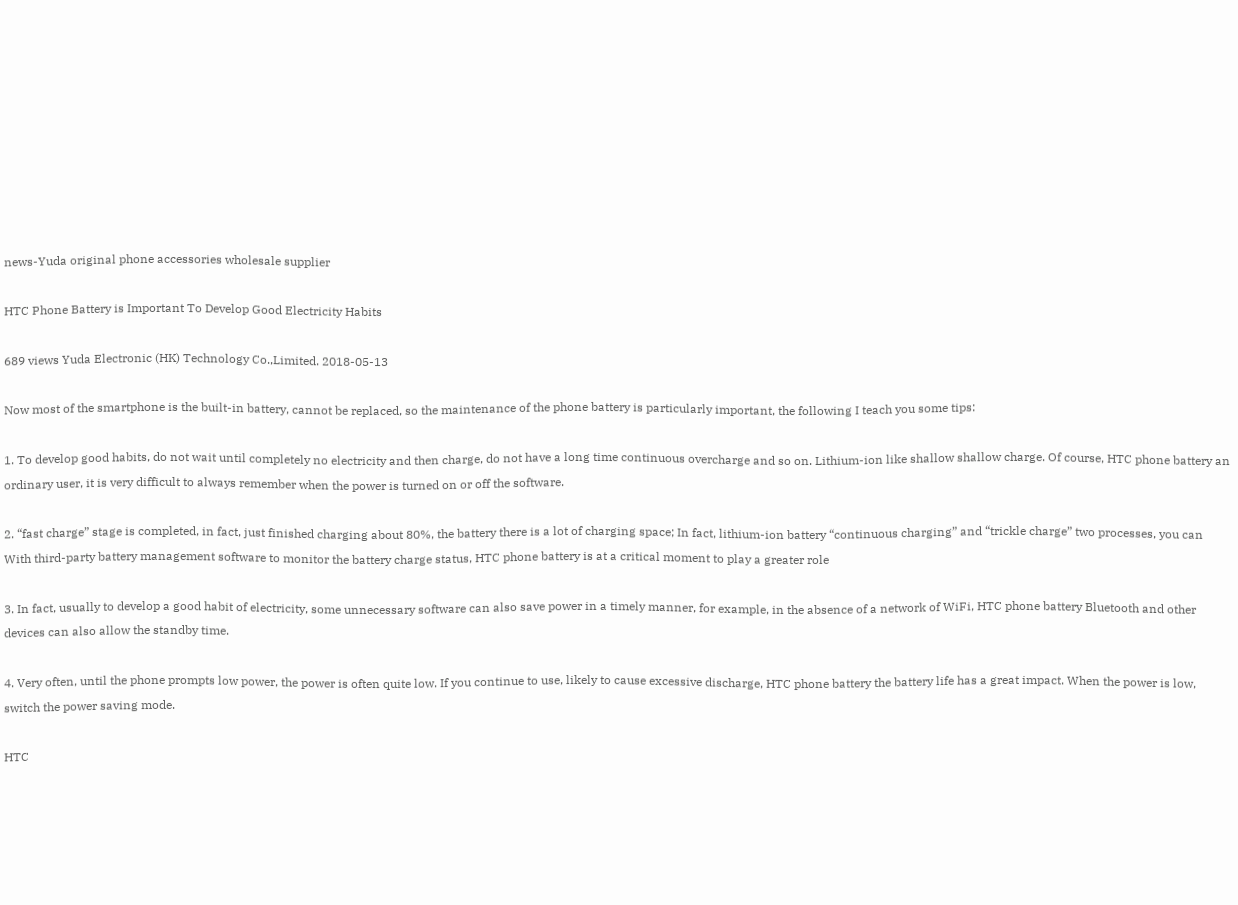news-Yuda original phone accessories wholesale supplier

HTC Phone Battery is Important To Develop Good Electricity Habits

689 views Yuda Electronic (HK) Technology Co.,Limited. 2018-05-13

Now most of the smartphone is the built-in battery, cannot be replaced, so the maintenance of the phone battery is particularly important, the following I teach you some tips:

1. To develop good habits, do not wait until completely no electricity and then charge, do not have a long time continuous overcharge and so on. Lithium-ion like shallow shallow charge. Of course, HTC phone battery an ordinary user, it is very difficult to always remember when the power is turned on or off the software.

2. “fast charge” stage is completed, in fact, just finished charging about 80%, the battery there is a lot of charging space; In fact, lithium-ion battery “continuous charging” and “trickle charge” two processes, you can With third-party battery management software to monitor the battery charge status, HTC phone battery is at a critical moment to play a greater role

3. In fact, usually to develop a good habit of electricity, some unnecessary software can also save power in a timely manner, for example, in the absence of a network of WiFi, HTC phone battery Bluetooth and other devices can also allow the standby time.

4. Very often, until the phone prompts low power, the power is often quite low. If you continue to use, likely to cause excessive discharge, HTC phone battery the battery life has a great impact. When the power is low, switch the power saving mode.

HTC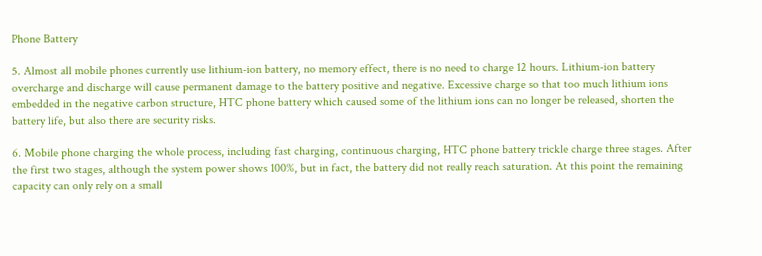Phone Battery

5. Almost all mobile phones currently use lithium-ion battery, no memory effect, there is no need to charge 12 hours. Lithium-ion battery overcharge and discharge will cause permanent damage to the battery positive and negative. Excessive charge so that too much lithium ions embedded in the negative carbon structure, HTC phone battery which caused some of the lithium ions can no longer be released, shorten the battery life, but also there are security risks.

6. Mobile phone charging the whole process, including fast charging, continuous charging, HTC phone battery trickle charge three stages. After the first two stages, although the system power shows 100%, but in fact, the battery did not really reach saturation. At this point the remaining capacity can only rely on a small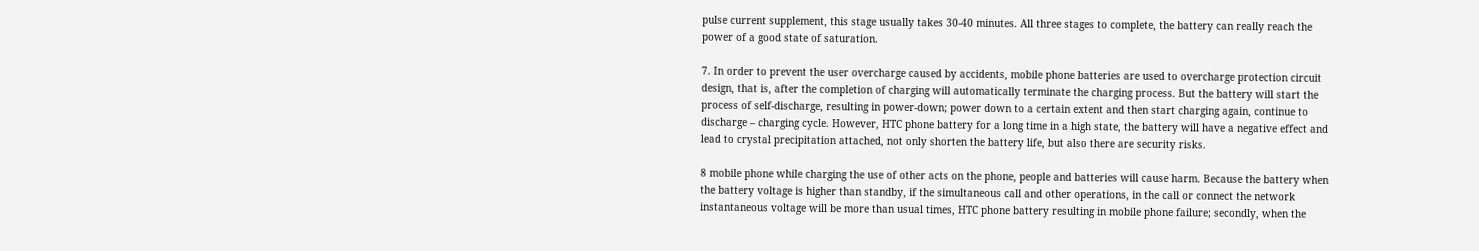pulse current supplement, this stage usually takes 30-40 minutes. All three stages to complete, the battery can really reach the power of a good state of saturation.

7. In order to prevent the user overcharge caused by accidents, mobile phone batteries are used to overcharge protection circuit design, that is, after the completion of charging will automatically terminate the charging process. But the battery will start the process of self-discharge, resulting in power-down; power down to a certain extent and then start charging again, continue to discharge – charging cycle. However, HTC phone battery for a long time in a high state, the battery will have a negative effect and lead to crystal precipitation attached, not only shorten the battery life, but also there are security risks.

8 mobile phone while charging the use of other acts on the phone, people and batteries will cause harm. Because the battery when the battery voltage is higher than standby, if the simultaneous call and other operations, in the call or connect the network instantaneous voltage will be more than usual times, HTC phone battery resulting in mobile phone failure; secondly, when the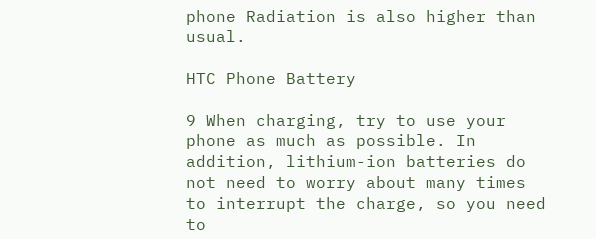phone Radiation is also higher than usual.

HTC Phone Battery

9 When charging, try to use your phone as much as possible. In addition, lithium-ion batteries do not need to worry about many times to interrupt the charge, so you need to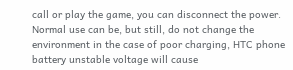call or play the game, you can disconnect the power. Normal use can be, but still, do not change the environment in the case of poor charging, HTC phone battery unstable voltage will cause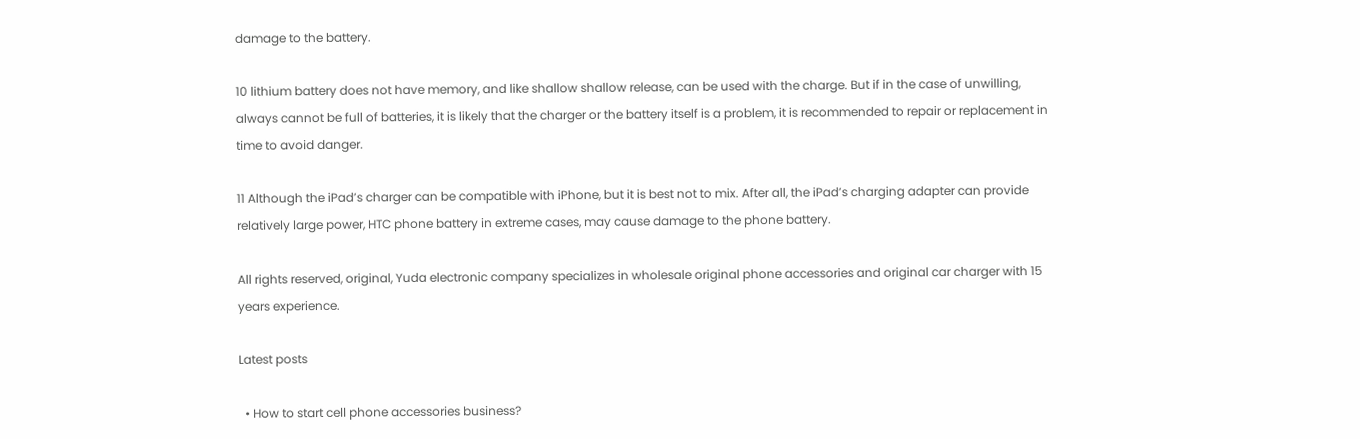damage to the battery.

10 lithium battery does not have memory, and like shallow shallow release, can be used with the charge. But if in the case of unwilling, always cannot be full of batteries, it is likely that the charger or the battery itself is a problem, it is recommended to repair or replacement in time to avoid danger.

11 Although the iPad’s charger can be compatible with iPhone, but it is best not to mix. After all, the iPad’s charging adapter can provide relatively large power, HTC phone battery in extreme cases, may cause damage to the phone battery.

All rights reserved, original, Yuda electronic company specializes in wholesale original phone accessories and original car charger with 15 years experience.

Latest posts

  • How to start cell phone accessories business?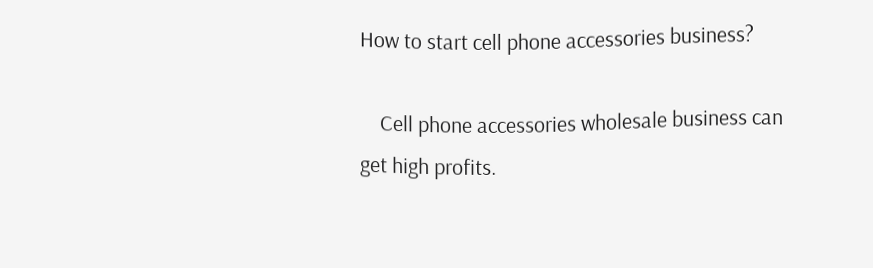How to start cell phone accessories business?

    Cell phone accessories wholesale business can get high profits.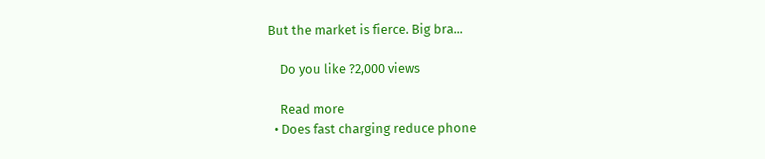But the market is fierce. Big bra...

    Do you like ?2,000 views

    Read more
  • Does fast charging reduce phone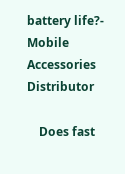battery life?- Mobile Accessories Distributor

    Does fast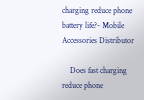charging reduce phone battery life?- Mobile Accessories Distributor

    Does fast charging reduce phone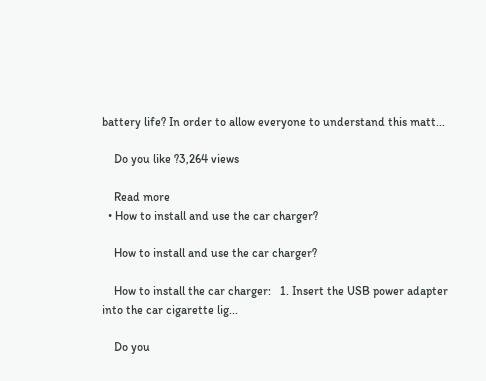battery life? In order to allow everyone to understand this matt...

    Do you like ?3,264 views

    Read more
  • How to install and use the car charger?

    How to install and use the car charger?

    How to install the car charger:   1. Insert the USB power adapter into the car cigarette lig...

    Do you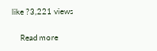like ?3,221 views

    Read more